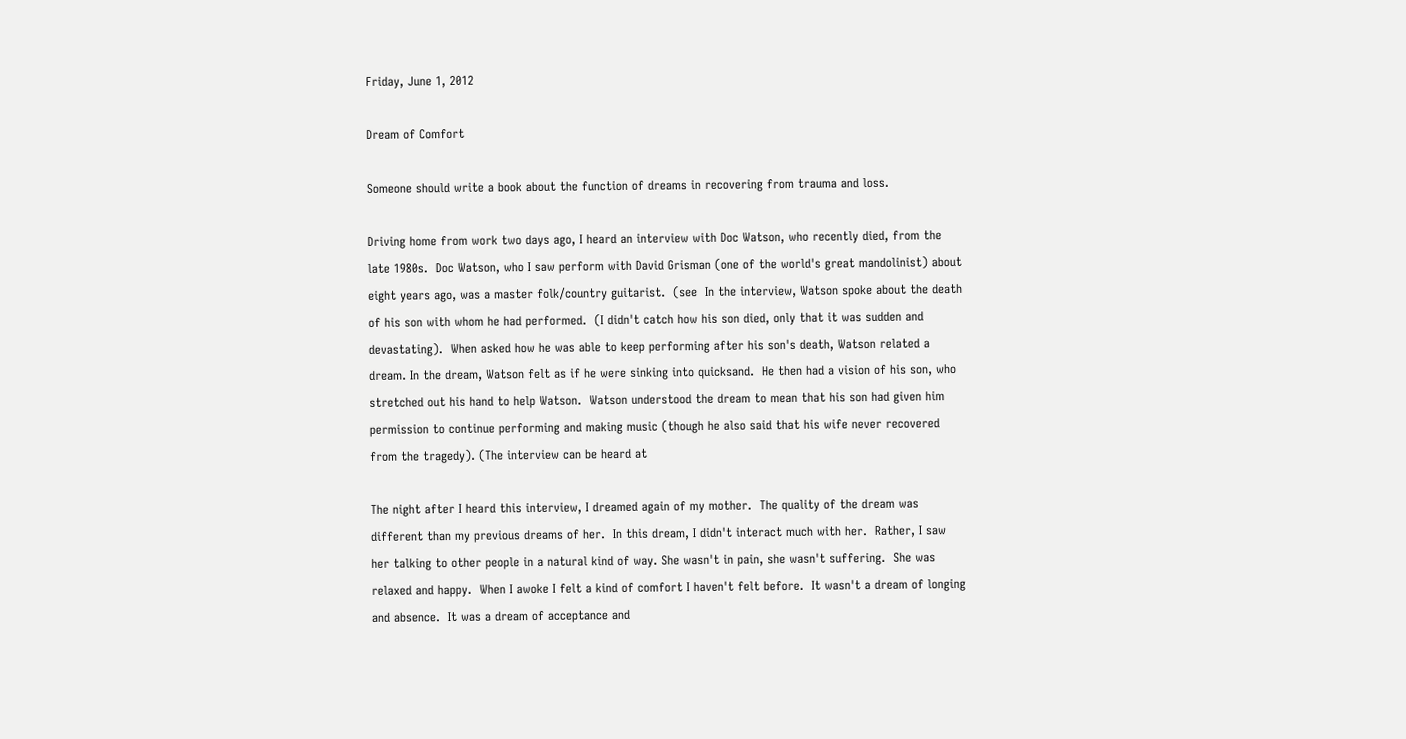Friday, June 1, 2012

Dream of Comfort

Someone should write a book about the function of dreams in recovering from trauma and loss.

Driving home from work two days ago, I heard an interview with Doc Watson, who recently died, from the late 1980s.  Doc Watson, who I saw perform with David Grisman (one of the world's great mandolinist) about eight years ago, was a master folk/country guitarist.  (see  In the interview, Watson spoke about the death of his son with whom he had performed.  (I didn't catch how his son died, only that it was sudden and devastating).  When asked how he was able to keep performing after his son's death, Watson related a dream. In the dream, Watson felt as if he were sinking into quicksand.  He then had a vision of his son, who stretched out his hand to help Watson.  Watson understood the dream to mean that his son had given him permission to continue performing and making music (though he also said that his wife never recovered from the tragedy). (The interview can be heard at

The night after I heard this interview, I dreamed again of my mother.  The quality of the dream was different than my previous dreams of her.  In this dream, I didn't interact much with her.  Rather, I saw her talking to other people in a natural kind of way. She wasn't in pain, she wasn't suffering.  She was relaxed and happy.  When I awoke I felt a kind of comfort I haven't felt before.  It wasn't a dream of longing and absence.  It was a dream of acceptance and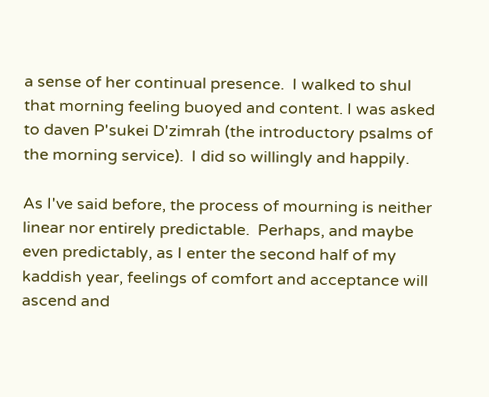a sense of her continual presence.  I walked to shul that morning feeling buoyed and content. I was asked to daven P'sukei D'zimrah (the introductory psalms of the morning service).  I did so willingly and happily.

As I've said before, the process of mourning is neither linear nor entirely predictable.  Perhaps, and maybe even predictably, as I enter the second half of my kaddish year, feelings of comfort and acceptance will ascend and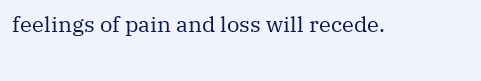feelings of pain and loss will recede.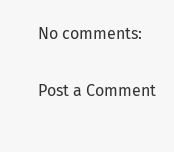No comments:

Post a Comment